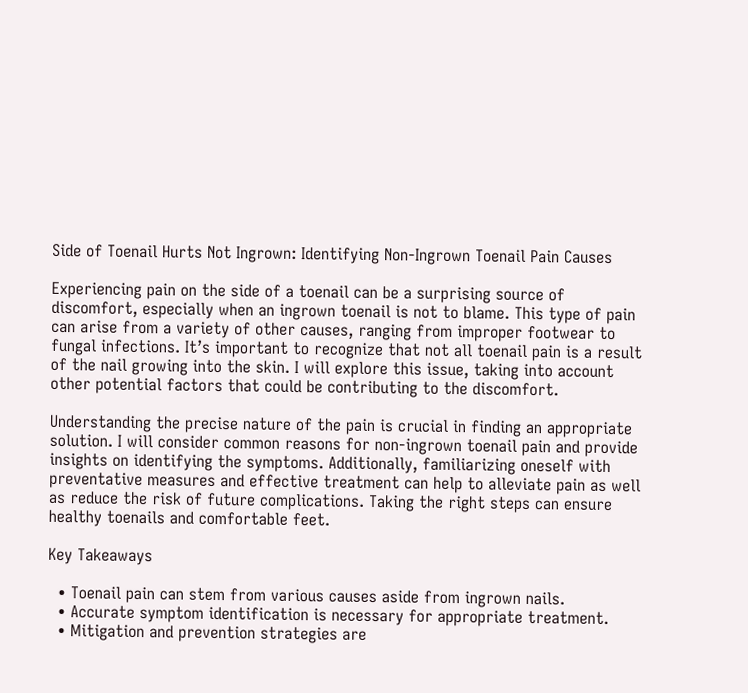Side of Toenail Hurts Not Ingrown: Identifying Non-Ingrown Toenail Pain Causes

Experiencing pain on the side of a toenail can be a surprising source of discomfort, especially when an ingrown toenail is not to blame. This type of pain can arise from a variety of other causes, ranging from improper footwear to fungal infections. It’s important to recognize that not all toenail pain is a result of the nail growing into the skin. I will explore this issue, taking into account other potential factors that could be contributing to the discomfort.

Understanding the precise nature of the pain is crucial in finding an appropriate solution. I will consider common reasons for non-ingrown toenail pain and provide insights on identifying the symptoms. Additionally, familiarizing oneself with preventative measures and effective treatment can help to alleviate pain as well as reduce the risk of future complications. Taking the right steps can ensure healthy toenails and comfortable feet.

Key Takeaways

  • Toenail pain can stem from various causes aside from ingrown nails.
  • Accurate symptom identification is necessary for appropriate treatment.
  • Mitigation and prevention strategies are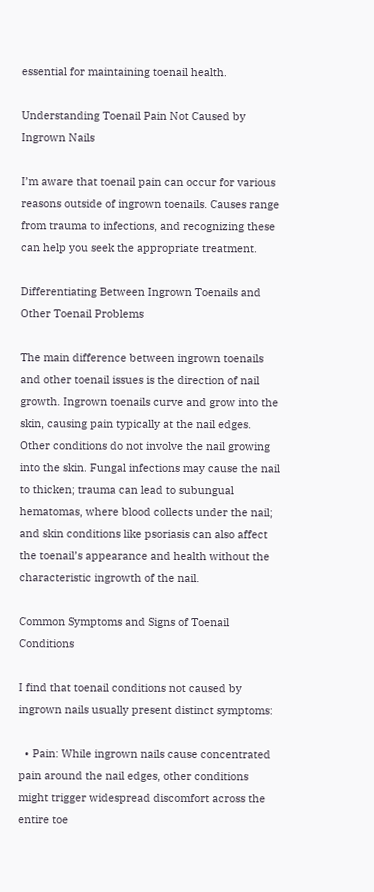essential for maintaining toenail health.

Understanding Toenail Pain Not Caused by Ingrown Nails

I’m aware that toenail pain can occur for various reasons outside of ingrown toenails. Causes range from trauma to infections, and recognizing these can help you seek the appropriate treatment.

Differentiating Between Ingrown Toenails and Other Toenail Problems

The main difference between ingrown toenails and other toenail issues is the direction of nail growth. Ingrown toenails curve and grow into the skin, causing pain typically at the nail edges. Other conditions do not involve the nail growing into the skin. Fungal infections may cause the nail to thicken; trauma can lead to subungual hematomas, where blood collects under the nail; and skin conditions like psoriasis can also affect the toenail’s appearance and health without the characteristic ingrowth of the nail.

Common Symptoms and Signs of Toenail Conditions

I find that toenail conditions not caused by ingrown nails usually present distinct symptoms:

  • Pain: While ingrown nails cause concentrated pain around the nail edges, other conditions might trigger widespread discomfort across the entire toe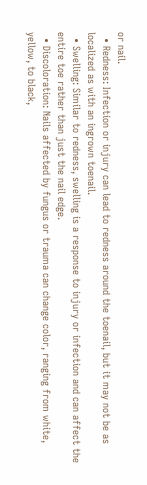or nail.
  • Redness: Infection or injury can lead to redness around the toenail, but it may not be as localized as with an ingrown toenail.
  • Swelling: Similar to redness, swelling is a response to injury or infection and can affect the entire toe rather than just the nail edge.
  • Discoloration: Nails affected by fungus or trauma can change color, ranging from white, yellow, to black,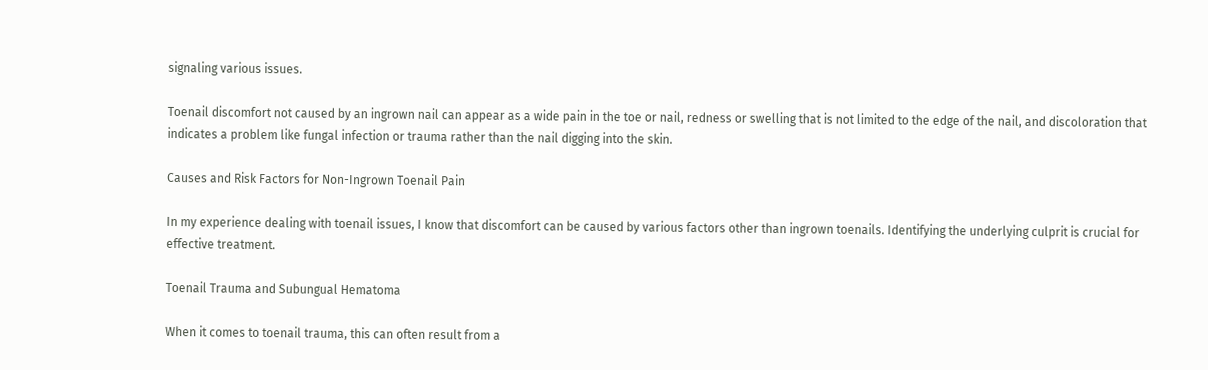signaling various issues.

Toenail discomfort not caused by an ingrown nail can appear as a wide pain in the toe or nail, redness or swelling that is not limited to the edge of the nail, and discoloration that indicates a problem like fungal infection or trauma rather than the nail digging into the skin.

Causes and Risk Factors for Non-Ingrown Toenail Pain

In my experience dealing with toenail issues, I know that discomfort can be caused by various factors other than ingrown toenails. Identifying the underlying culprit is crucial for effective treatment.

Toenail Trauma and Subungual Hematoma

When it comes to toenail trauma, this can often result from a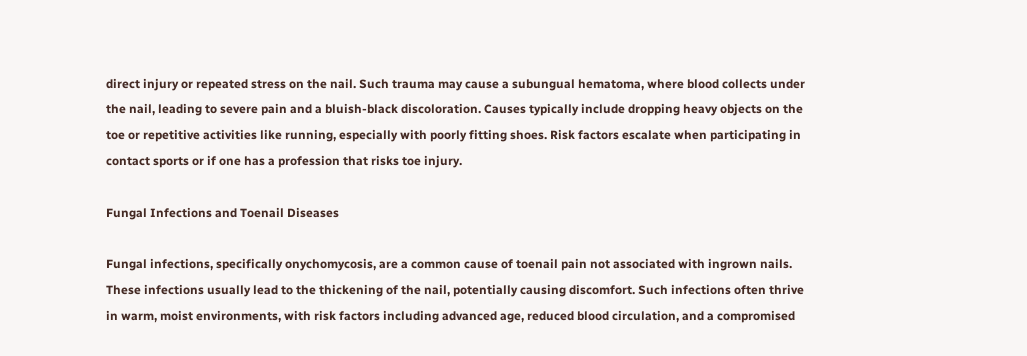direct injury or repeated stress on the nail. Such trauma may cause a subungual hematoma, where blood collects under the nail, leading to severe pain and a bluish-black discoloration. Causes typically include dropping heavy objects on the toe or repetitive activities like running, especially with poorly fitting shoes. Risk factors escalate when participating in contact sports or if one has a profession that risks toe injury.

Fungal Infections and Toenail Diseases

Fungal infections, specifically onychomycosis, are a common cause of toenail pain not associated with ingrown nails. These infections usually lead to the thickening of the nail, potentially causing discomfort. Such infections often thrive in warm, moist environments, with risk factors including advanced age, reduced blood circulation, and a compromised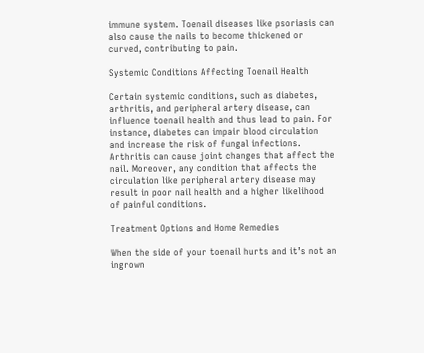immune system. Toenail diseases like psoriasis can also cause the nails to become thickened or curved, contributing to pain.

Systemic Conditions Affecting Toenail Health

Certain systemic conditions, such as diabetes, arthritis, and peripheral artery disease, can influence toenail health and thus lead to pain. For instance, diabetes can impair blood circulation and increase the risk of fungal infections. Arthritis can cause joint changes that affect the nail. Moreover, any condition that affects the circulation like peripheral artery disease may result in poor nail health and a higher likelihood of painful conditions.

Treatment Options and Home Remedies

When the side of your toenail hurts and it’s not an ingrown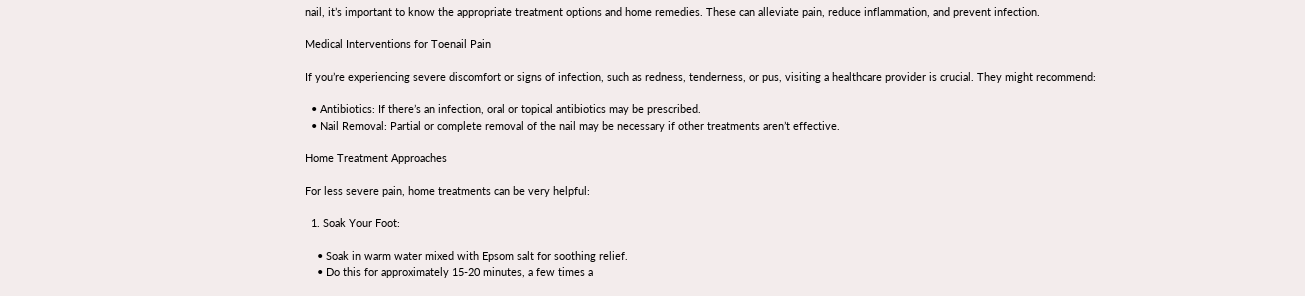nail, it’s important to know the appropriate treatment options and home remedies. These can alleviate pain, reduce inflammation, and prevent infection.

Medical Interventions for Toenail Pain

If you’re experiencing severe discomfort or signs of infection, such as redness, tenderness, or pus, visiting a healthcare provider is crucial. They might recommend:

  • Antibiotics: If there’s an infection, oral or topical antibiotics may be prescribed.
  • Nail Removal: Partial or complete removal of the nail may be necessary if other treatments aren’t effective.

Home Treatment Approaches

For less severe pain, home treatments can be very helpful:

  1. Soak Your Foot:

    • Soak in warm water mixed with Epsom salt for soothing relief.
    • Do this for approximately 15-20 minutes, a few times a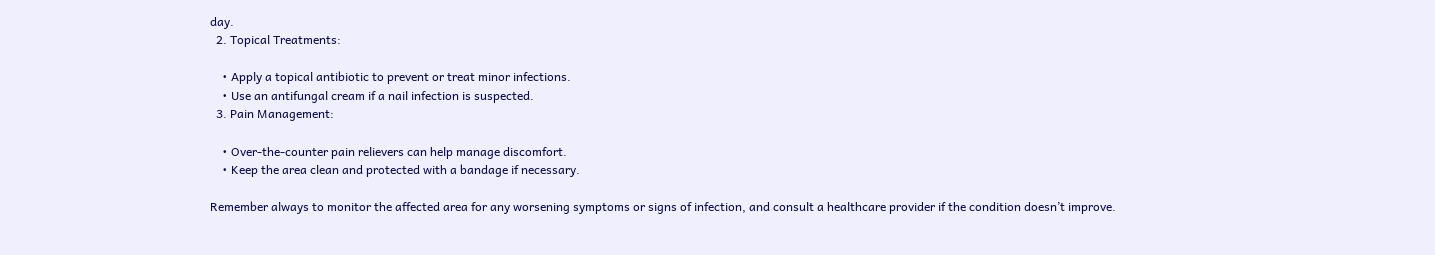day.
  2. Topical Treatments:

    • Apply a topical antibiotic to prevent or treat minor infections.
    • Use an antifungal cream if a nail infection is suspected.
  3. Pain Management:

    • Over-the-counter pain relievers can help manage discomfort.
    • Keep the area clean and protected with a bandage if necessary.

Remember always to monitor the affected area for any worsening symptoms or signs of infection, and consult a healthcare provider if the condition doesn’t improve.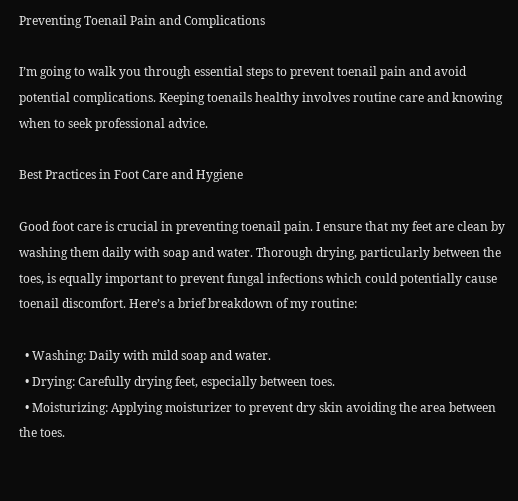Preventing Toenail Pain and Complications

I’m going to walk you through essential steps to prevent toenail pain and avoid potential complications. Keeping toenails healthy involves routine care and knowing when to seek professional advice.

Best Practices in Foot Care and Hygiene

Good foot care is crucial in preventing toenail pain. I ensure that my feet are clean by washing them daily with soap and water. Thorough drying, particularly between the toes, is equally important to prevent fungal infections which could potentially cause toenail discomfort. Here’s a brief breakdown of my routine:

  • Washing: Daily with mild soap and water.
  • Drying: Carefully drying feet, especially between toes.
  • Moisturizing: Applying moisturizer to prevent dry skin avoiding the area between the toes.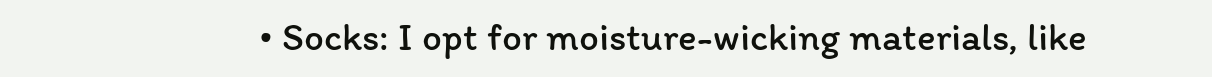• Socks: I opt for moisture-wicking materials, like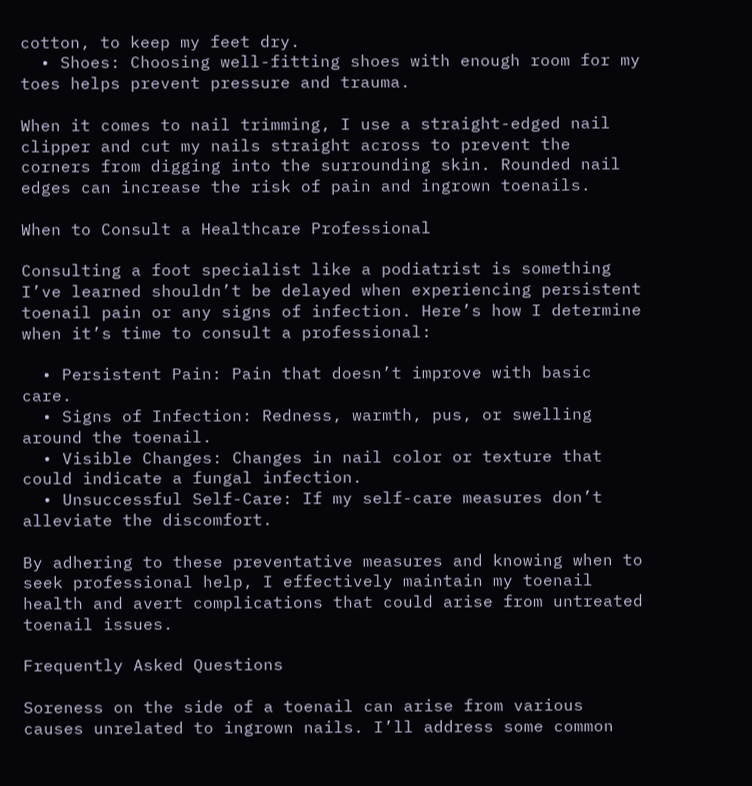cotton, to keep my feet dry.
  • Shoes: Choosing well-fitting shoes with enough room for my toes helps prevent pressure and trauma.

When it comes to nail trimming, I use a straight-edged nail clipper and cut my nails straight across to prevent the corners from digging into the surrounding skin. Rounded nail edges can increase the risk of pain and ingrown toenails.

When to Consult a Healthcare Professional

Consulting a foot specialist like a podiatrist is something I’ve learned shouldn’t be delayed when experiencing persistent toenail pain or any signs of infection. Here’s how I determine when it’s time to consult a professional:

  • Persistent Pain: Pain that doesn’t improve with basic care.
  • Signs of Infection: Redness, warmth, pus, or swelling around the toenail.
  • Visible Changes: Changes in nail color or texture that could indicate a fungal infection.
  • Unsuccessful Self-Care: If my self-care measures don’t alleviate the discomfort.

By adhering to these preventative measures and knowing when to seek professional help, I effectively maintain my toenail health and avert complications that could arise from untreated toenail issues.

Frequently Asked Questions

Soreness on the side of a toenail can arise from various causes unrelated to ingrown nails. I’ll address some common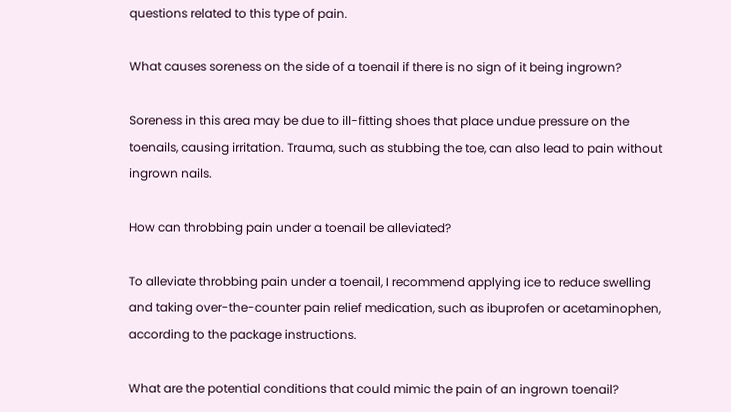questions related to this type of pain.

What causes soreness on the side of a toenail if there is no sign of it being ingrown?

Soreness in this area may be due to ill-fitting shoes that place undue pressure on the toenails, causing irritation. Trauma, such as stubbing the toe, can also lead to pain without ingrown nails.

How can throbbing pain under a toenail be alleviated?

To alleviate throbbing pain under a toenail, I recommend applying ice to reduce swelling and taking over-the-counter pain relief medication, such as ibuprofen or acetaminophen, according to the package instructions.

What are the potential conditions that could mimic the pain of an ingrown toenail?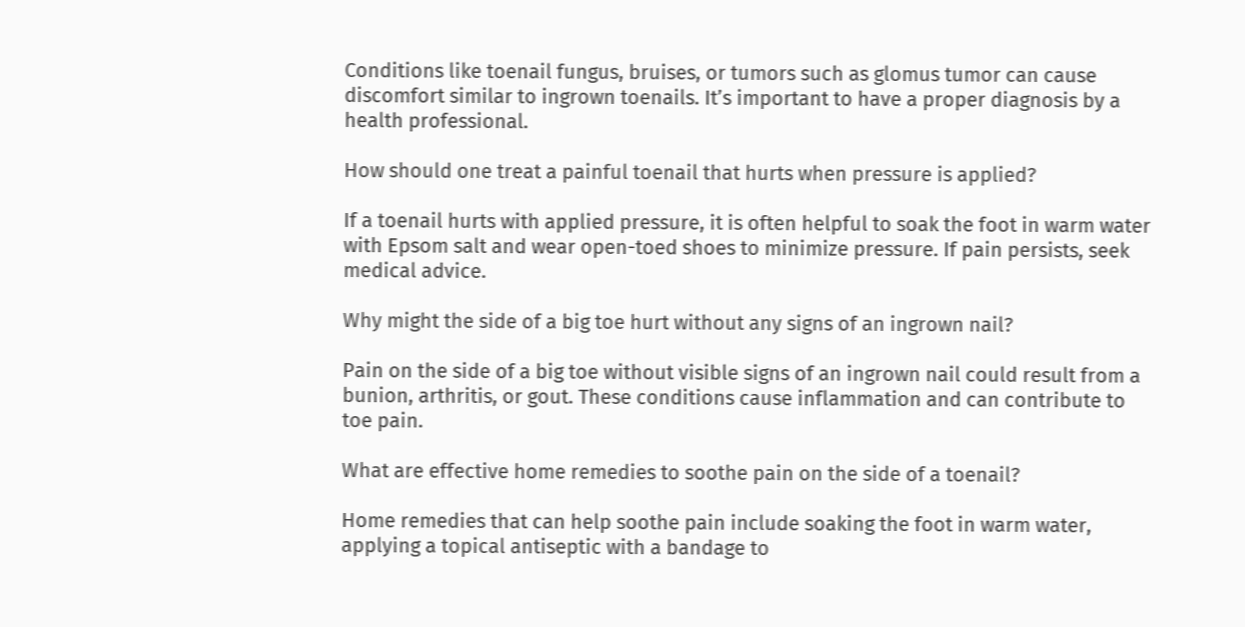Conditions like toenail fungus, bruises, or tumors such as glomus tumor can cause discomfort similar to ingrown toenails. It’s important to have a proper diagnosis by a health professional.

How should one treat a painful toenail that hurts when pressure is applied?

If a toenail hurts with applied pressure, it is often helpful to soak the foot in warm water with Epsom salt and wear open-toed shoes to minimize pressure. If pain persists, seek medical advice.

Why might the side of a big toe hurt without any signs of an ingrown nail?

Pain on the side of a big toe without visible signs of an ingrown nail could result from a bunion, arthritis, or gout. These conditions cause inflammation and can contribute to toe pain.

What are effective home remedies to soothe pain on the side of a toenail?

Home remedies that can help soothe pain include soaking the foot in warm water, applying a topical antiseptic with a bandage to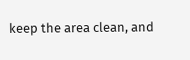keep the area clean, and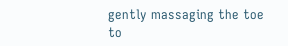gently massaging the toe to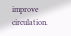improve circulation.